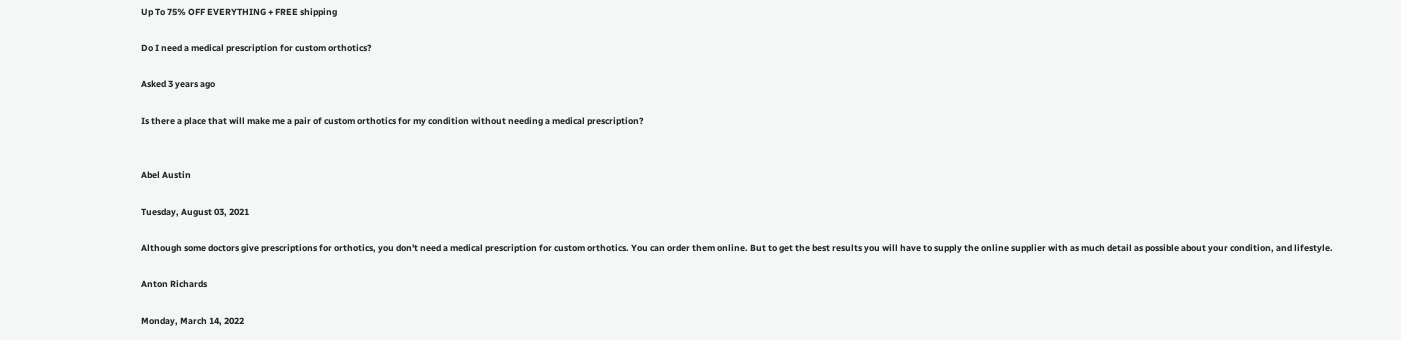Up To 75% OFF EVERYTHING + FREE shipping

Do I need a medical prescription for custom orthotics?

Asked 3 years ago

Is there a place that will make me a pair of custom orthotics for my condition without needing a medical prescription?


Abel Austin

Tuesday, August 03, 2021

Although some doctors give prescriptions for orthotics, you don't need a medical prescription for custom orthotics. You can order them online. But to get the best results you will have to supply the online supplier with as much detail as possible about your condition, and lifestyle.

Anton Richards

Monday, March 14, 2022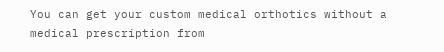You can get your custom medical orthotics without a medical prescription from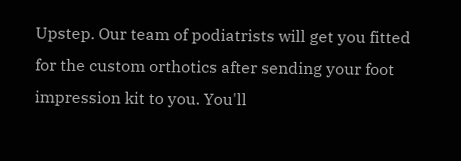Upstep. Our team of podiatrists will get you fitted for the custom orthotics after sending your foot impression kit to you. You'll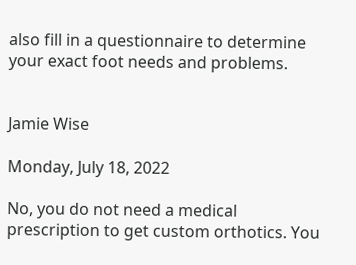also fill in a questionnaire to determine your exact foot needs and problems.


Jamie Wise

Monday, July 18, 2022

No, you do not need a medical prescription to get custom orthotics. You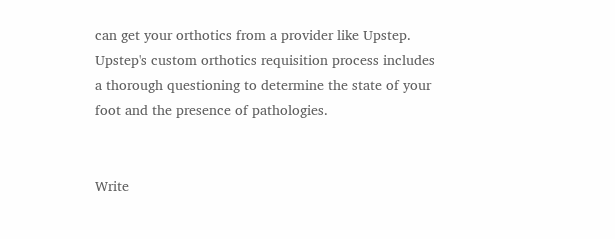can get your orthotics from a provider like Upstep. Upstep's custom orthotics requisition process includes a thorough questioning to determine the state of your foot and the presence of pathologies.


Write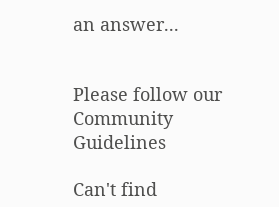an answer...


Please follow our  Community Guidelines

Can't find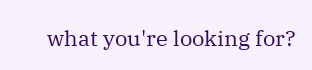what you're looking for?